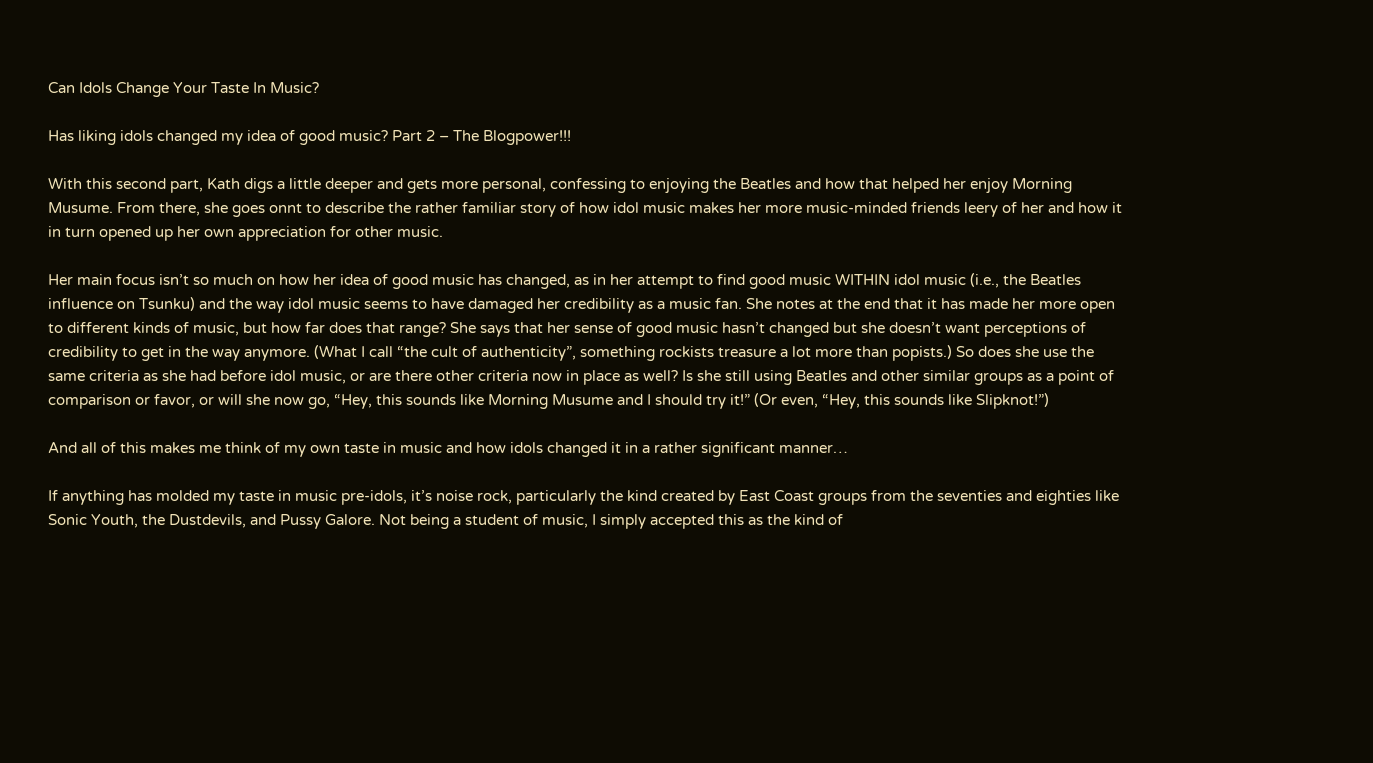Can Idols Change Your Taste In Music?

Has liking idols changed my idea of good music? Part 2 – The Blogpower!!!

With this second part, Kath digs a little deeper and gets more personal, confessing to enjoying the Beatles and how that helped her enjoy Morning Musume. From there, she goes onnt to describe the rather familiar story of how idol music makes her more music-minded friends leery of her and how it in turn opened up her own appreciation for other music.

Her main focus isn’t so much on how her idea of good music has changed, as in her attempt to find good music WITHIN idol music (i.e., the Beatles influence on Tsunku) and the way idol music seems to have damaged her credibility as a music fan. She notes at the end that it has made her more open to different kinds of music, but how far does that range? She says that her sense of good music hasn’t changed but she doesn’t want perceptions of credibility to get in the way anymore. (What I call “the cult of authenticity”, something rockists treasure a lot more than popists.) So does she use the same criteria as she had before idol music, or are there other criteria now in place as well? Is she still using Beatles and other similar groups as a point of comparison or favor, or will she now go, “Hey, this sounds like Morning Musume and I should try it!” (Or even, “Hey, this sounds like Slipknot!”)

And all of this makes me think of my own taste in music and how idols changed it in a rather significant manner…

If anything has molded my taste in music pre-idols, it’s noise rock, particularly the kind created by East Coast groups from the seventies and eighties like Sonic Youth, the Dustdevils, and Pussy Galore. Not being a student of music, I simply accepted this as the kind of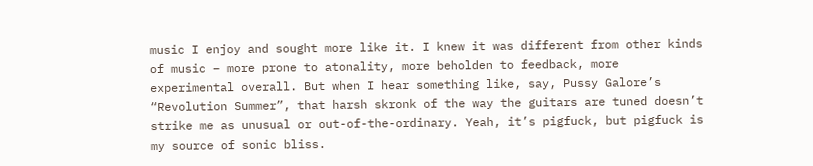music I enjoy and sought more like it. I knew it was different from other kinds of music – more prone to atonality, more beholden to feedback, more experimental overall. But when I hear something like, say, Pussy Galore’s “Revolution Summer”, that harsh skronk of the way the guitars are tuned doesn’t strike me as unusual or out-of-the-ordinary. Yeah, it’s pigfuck, but pigfuck is my source of sonic bliss.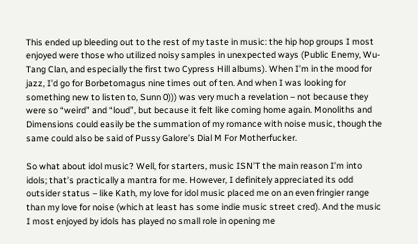This ended up bleeding out to the rest of my taste in music: the hip hop groups I most enjoyed were those who utilized noisy samples in unexpected ways (Public Enemy, Wu-Tang Clan, and especially the first two Cypress Hill albums). When I’m in the mood for jazz, I’d go for Borbetomagus nine times out of ten. And when I was looking for something new to listen to, Sunn 0))) was very much a revelation – not because they were so “weird” and “loud”, but because it felt like coming home again. Monoliths and Dimensions could easily be the summation of my romance with noise music, though the same could also be said of Pussy Galore’s Dial M For Motherfucker.

So what about idol music? Well, for starters, music ISN’T the main reason I’m into idols; that’s practically a mantra for me. However, I definitely appreciated its odd outsider status – like Kath, my love for idol music placed me on an even fringier range than my love for noise (which at least has some indie music street cred). And the music I most enjoyed by idols has played no small role in opening me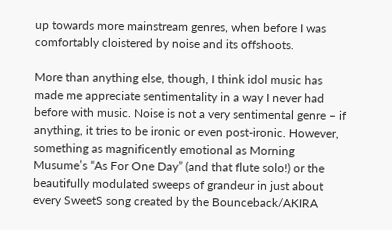up towards more mainstream genres, when before I was comfortably cloistered by noise and its offshoots.

More than anything else, though, I think idol music has made me appreciate sentimentality in a way I never had before with music. Noise is not a very sentimental genre – if anything, it tries to be ironic or even post-ironic. However, something as magnificently emotional as Morning Musume’s “As For One Day” (and that flute solo!) or the beautifully modulated sweeps of grandeur in just about every SweetS song created by the Bounceback/AKIRA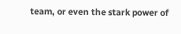team, or even the stark power of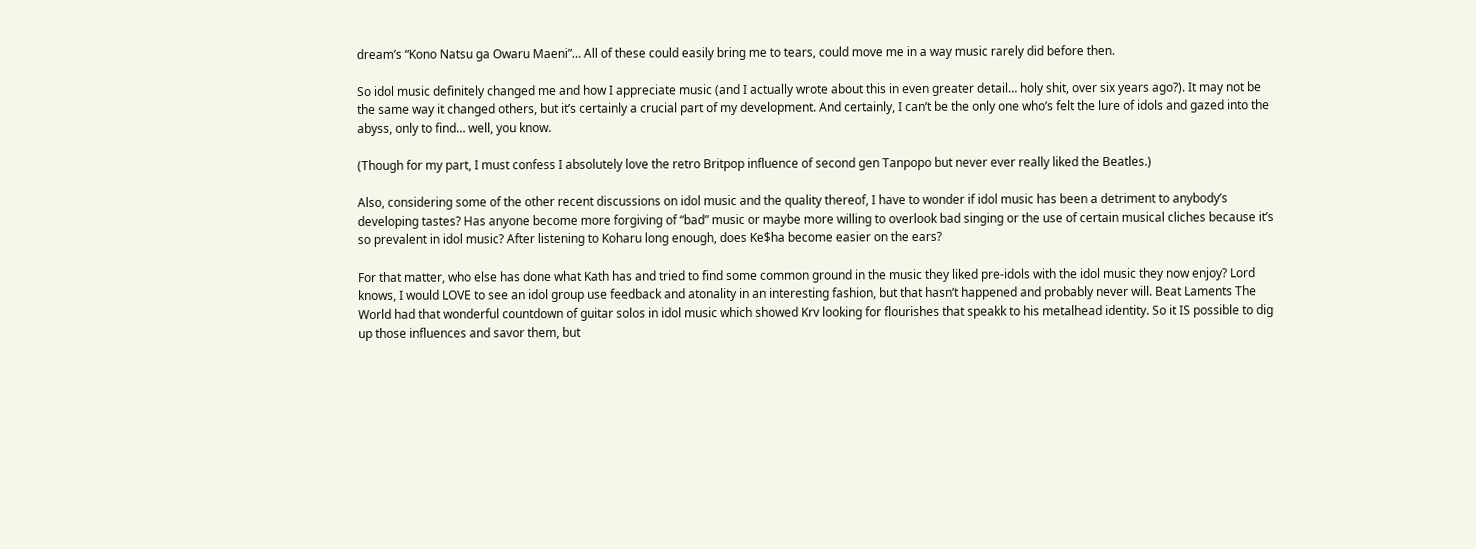dream’s “Kono Natsu ga Owaru Maeni”… All of these could easily bring me to tears, could move me in a way music rarely did before then.

So idol music definitely changed me and how I appreciate music (and I actually wrote about this in even greater detail… holy shit, over six years ago?). It may not be the same way it changed others, but it’s certainly a crucial part of my development. And certainly, I can’t be the only one who’s felt the lure of idols and gazed into the abyss, only to find… well, you know.

(Though for my part, I must confess I absolutely love the retro Britpop influence of second gen Tanpopo but never ever really liked the Beatles.)

Also, considering some of the other recent discussions on idol music and the quality thereof, I have to wonder if idol music has been a detriment to anybody’s developing tastes? Has anyone become more forgiving of “bad” music or maybe more willing to overlook bad singing or the use of certain musical cliches because it’s so prevalent in idol music? After listening to Koharu long enough, does Ke$ha become easier on the ears?

For that matter, who else has done what Kath has and tried to find some common ground in the music they liked pre-idols with the idol music they now enjoy? Lord knows, I would LOVE to see an idol group use feedback and atonality in an interesting fashion, but that hasn’t happened and probably never will. Beat Laments The World had that wonderful countdown of guitar solos in idol music which showed Krv looking for flourishes that speakk to his metalhead identity. So it IS possible to dig up those influences and savor them, but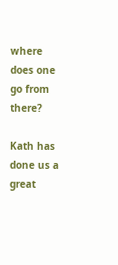where does one go from there?

Kath has done us a great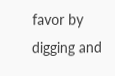favor by digging and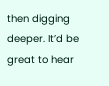then digging deeper. It’d be great to hear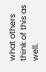what others think of this as well.